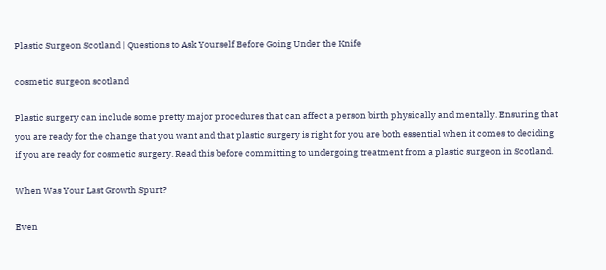Plastic Surgeon Scotland | Questions to Ask Yourself Before Going Under the Knife

cosmetic surgeon scotland

Plastic surgery can include some pretty major procedures that can affect a person birth physically and mentally. Ensuring that you are ready for the change that you want and that plastic surgery is right for you are both essential when it comes to deciding if you are ready for cosmetic surgery. Read this before committing to undergoing treatment from a plastic surgeon in Scotland.

When Was Your Last Growth Spurt?

Even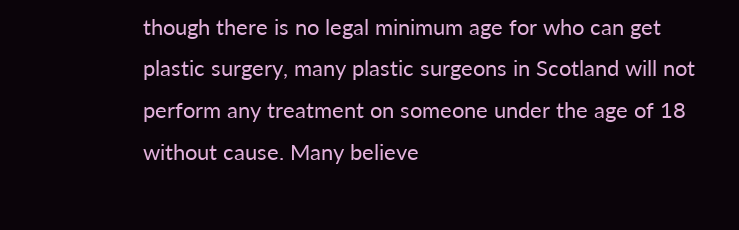though there is no legal minimum age for who can get plastic surgery, many plastic surgeons in Scotland will not perform any treatment on someone under the age of 18 without cause. Many believe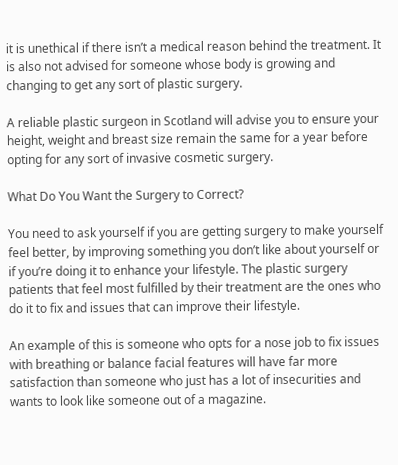it is unethical if there isn’t a medical reason behind the treatment. It is also not advised for someone whose body is growing and changing to get any sort of plastic surgery.

A reliable plastic surgeon in Scotland will advise you to ensure your height, weight and breast size remain the same for a year before opting for any sort of invasive cosmetic surgery.

What Do You Want the Surgery to Correct?

You need to ask yourself if you are getting surgery to make yourself feel better, by improving something you don’t like about yourself or if you’re doing it to enhance your lifestyle. The plastic surgery patients that feel most fulfilled by their treatment are the ones who do it to fix and issues that can improve their lifestyle.

An example of this is someone who opts for a nose job to fix issues with breathing or balance facial features will have far more satisfaction than someone who just has a lot of insecurities and wants to look like someone out of a magazine.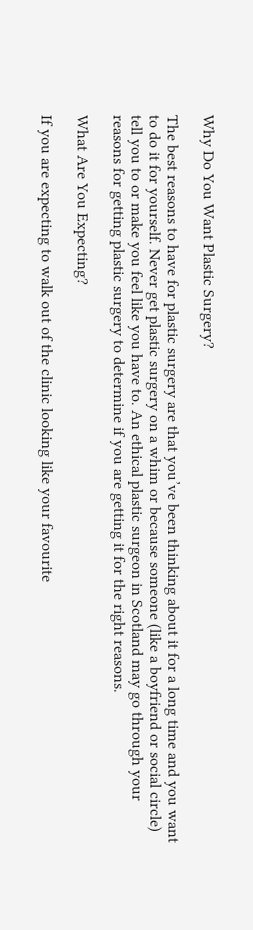Why Do You Want Plastic Surgery?

The best reasons to have for plastic surgery are that you’ve been thinking about it for a long time and you want to do it for yourself. Never get plastic surgery on a whim or because someone (like a boyfriend or social circle) tell you to or make you feel like you have to. An ethical plastic surgeon in Scotland may go through your reasons for getting plastic surgery to determine if you are getting it for the right reasons.

What Are You Expecting?

If you are expecting to walk out of the clinic looking like your favourite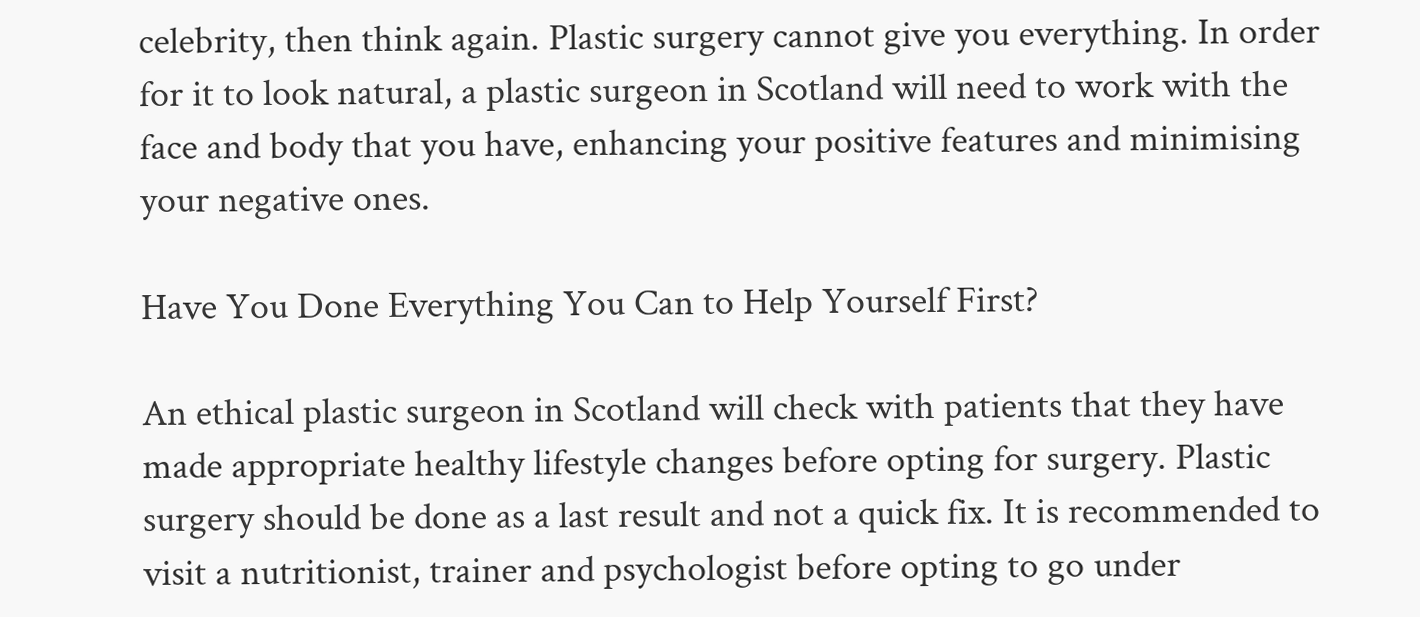celebrity, then think again. Plastic surgery cannot give you everything. In order for it to look natural, a plastic surgeon in Scotland will need to work with the face and body that you have, enhancing your positive features and minimising your negative ones.

Have You Done Everything You Can to Help Yourself First?

An ethical plastic surgeon in Scotland will check with patients that they have made appropriate healthy lifestyle changes before opting for surgery. Plastic surgery should be done as a last result and not a quick fix. It is recommended to visit a nutritionist, trainer and psychologist before opting to go under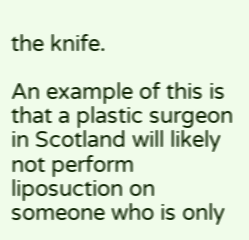the knife.

An example of this is that a plastic surgeon in Scotland will likely not perform liposuction on someone who is only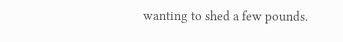wanting to shed a few pounds.